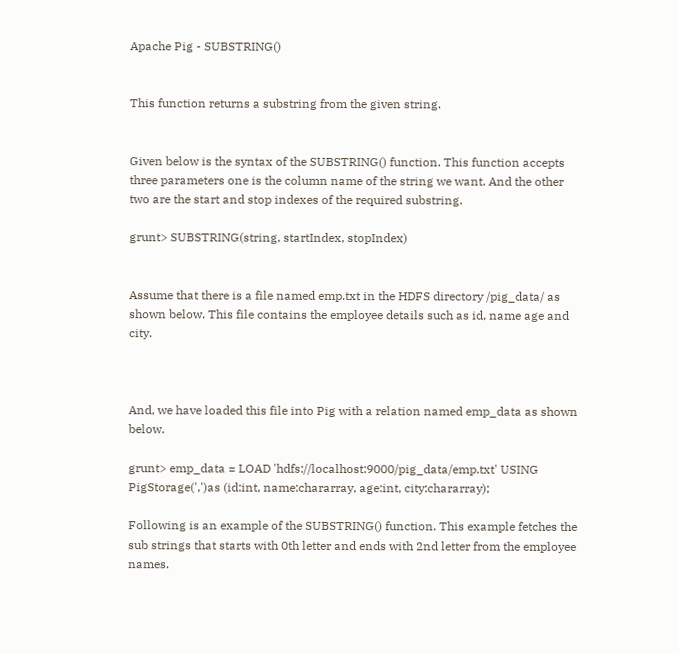Apache Pig - SUBSTRING()


This function returns a substring from the given string.


Given below is the syntax of the SUBSTRING() function. This function accepts three parameters one is the column name of the string we want. And the other two are the start and stop indexes of the required substring.

grunt> SUBSTRING(string, startIndex, stopIndex)


Assume that there is a file named emp.txt in the HDFS directory /pig_data/ as shown below. This file contains the employee details such as id, name age and city.



And, we have loaded this file into Pig with a relation named emp_data as shown below.

grunt> emp_data = LOAD 'hdfs://localhost:9000/pig_data/emp.txt' USING PigStorage(',')as (id:int, name:chararray, age:int, city:chararray);

Following is an example of the SUBSTRING() function. This example fetches the sub strings that starts with 0th letter and ends with 2nd letter from the employee names.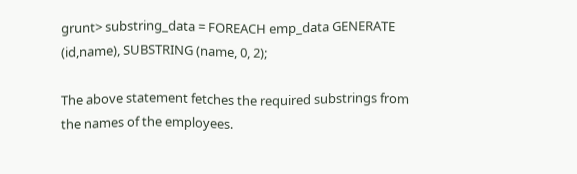grunt> substring_data = FOREACH emp_data GENERATE (id,name), SUBSTRING (name, 0, 2);

The above statement fetches the required substrings from the names of the employees.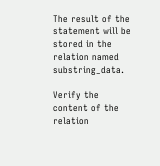The result of the statement will be stored in the relation named substring_data.

Verify the content of the relation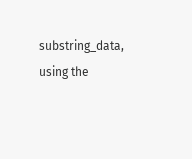substring_data, using the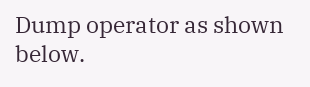Dump operator as shown below.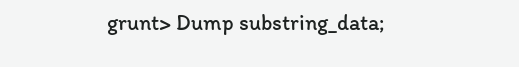grunt> Dump substring_data;